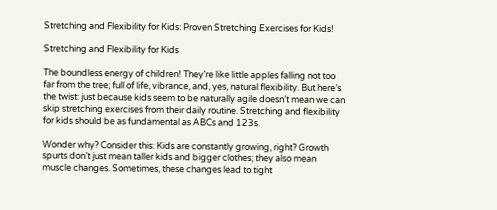Stretching and Flexibility for Kids: Proven Stretching Exercises for Kids!

Stretching and Flexibility for Kids

The boundless energy of children! They’re like little apples falling not too far from the tree; full of life, vibrance, and, yes, natural flexibility. But here’s the twist: just because kids seem to be naturally agile doesn’t mean we can skip stretching exercises from their daily routine. Stretching and flexibility for kids should be as fundamental as ABCs and 123s.

Wonder why? Consider this: Kids are constantly growing, right? Growth spurts don’t just mean taller kids and bigger clothes; they also mean muscle changes. Sometimes, these changes lead to tight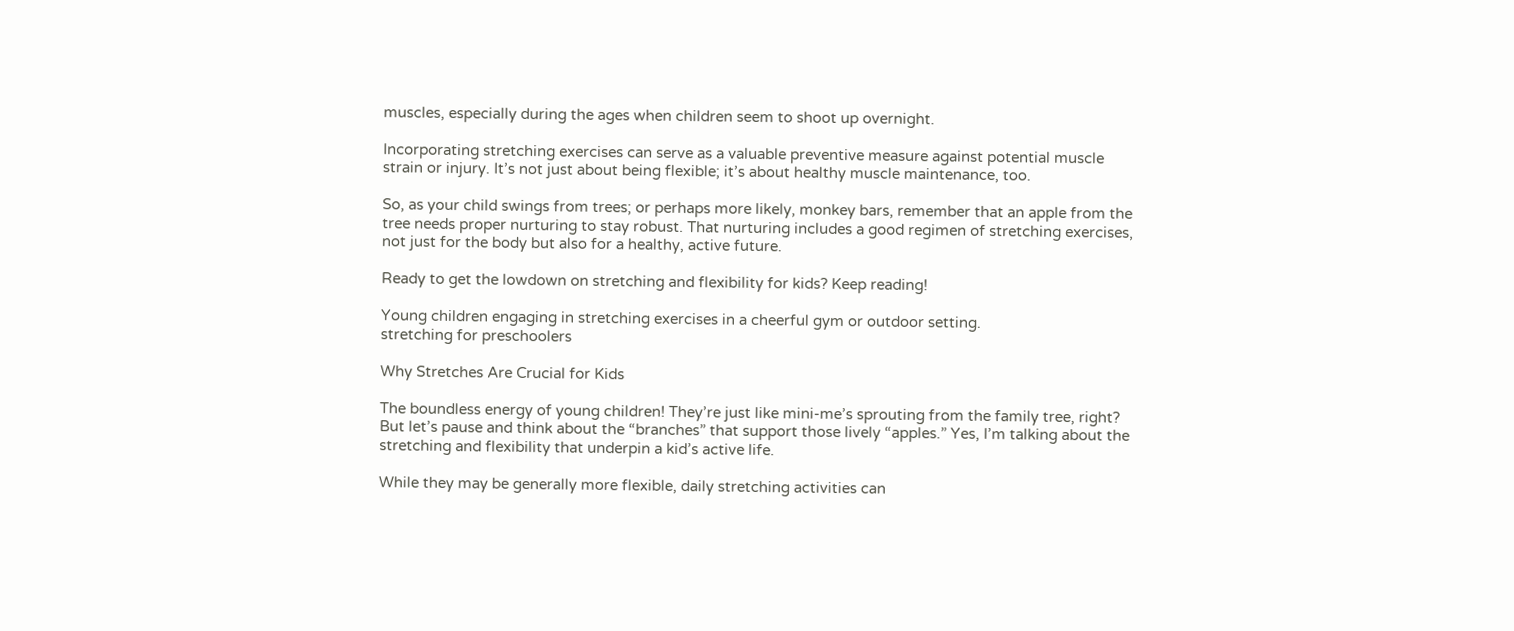muscles, especially during the ages when children seem to shoot up overnight.

Incorporating stretching exercises can serve as a valuable preventive measure against potential muscle strain or injury. It’s not just about being flexible; it’s about healthy muscle maintenance, too.

So, as your child swings from trees; or perhaps more likely, monkey bars, remember that an apple from the tree needs proper nurturing to stay robust. That nurturing includes a good regimen of stretching exercises, not just for the body but also for a healthy, active future.

Ready to get the lowdown on stretching and flexibility for kids? Keep reading!

Young children engaging in stretching exercises in a cheerful gym or outdoor setting.
stretching for preschoolers

Why Stretches Are Crucial for Kids

The boundless energy of young children! They’re just like mini-me’s sprouting from the family tree, right? But let’s pause and think about the “branches” that support those lively “apples.” Yes, I’m talking about the stretching and flexibility that underpin a kid’s active life.

While they may be generally more flexible, daily stretching activities can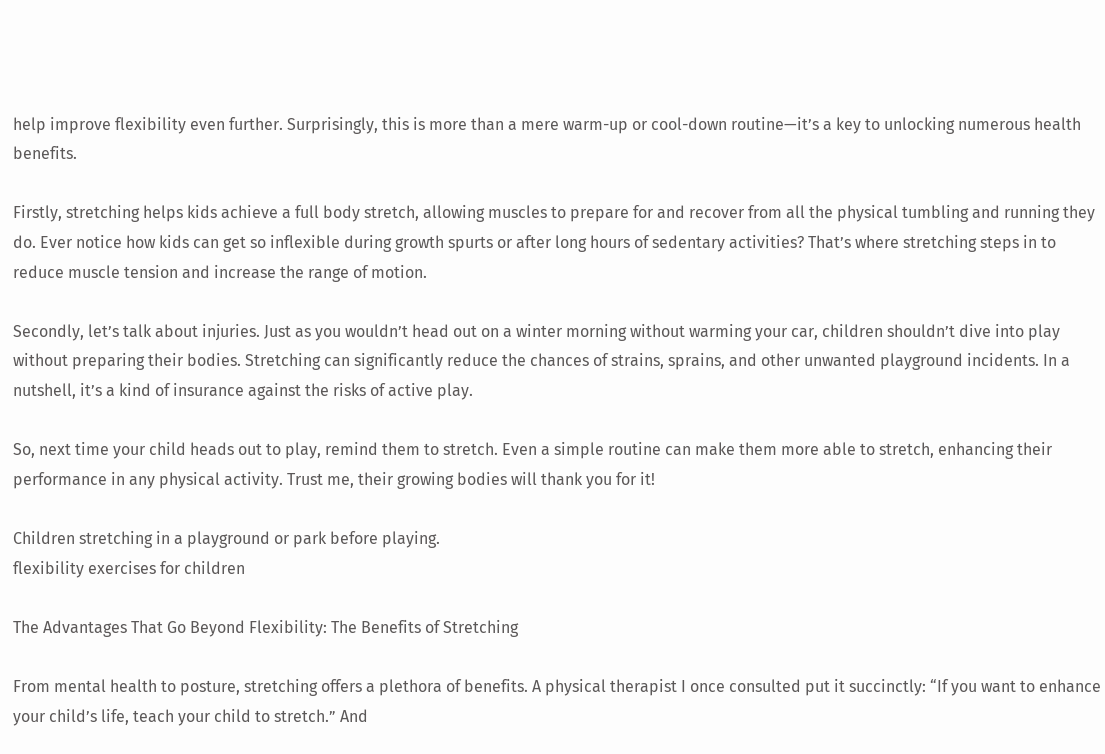help improve flexibility even further. Surprisingly, this is more than a mere warm-up or cool-down routine—it’s a key to unlocking numerous health benefits.

Firstly, stretching helps kids achieve a full body stretch, allowing muscles to prepare for and recover from all the physical tumbling and running they do. Ever notice how kids can get so inflexible during growth spurts or after long hours of sedentary activities? That’s where stretching steps in to reduce muscle tension and increase the range of motion.

Secondly, let’s talk about injuries. Just as you wouldn’t head out on a winter morning without warming your car, children shouldn’t dive into play without preparing their bodies. Stretching can significantly reduce the chances of strains, sprains, and other unwanted playground incidents. In a nutshell, it’s a kind of insurance against the risks of active play.

So, next time your child heads out to play, remind them to stretch. Even a simple routine can make them more able to stretch, enhancing their performance in any physical activity. Trust me, their growing bodies will thank you for it!

Children stretching in a playground or park before playing.
flexibility exercises for children

The Advantages That Go Beyond Flexibility: The Benefits of Stretching

From mental health to posture, stretching offers a plethora of benefits. A physical therapist I once consulted put it succinctly: “If you want to enhance your child’s life, teach your child to stretch.” And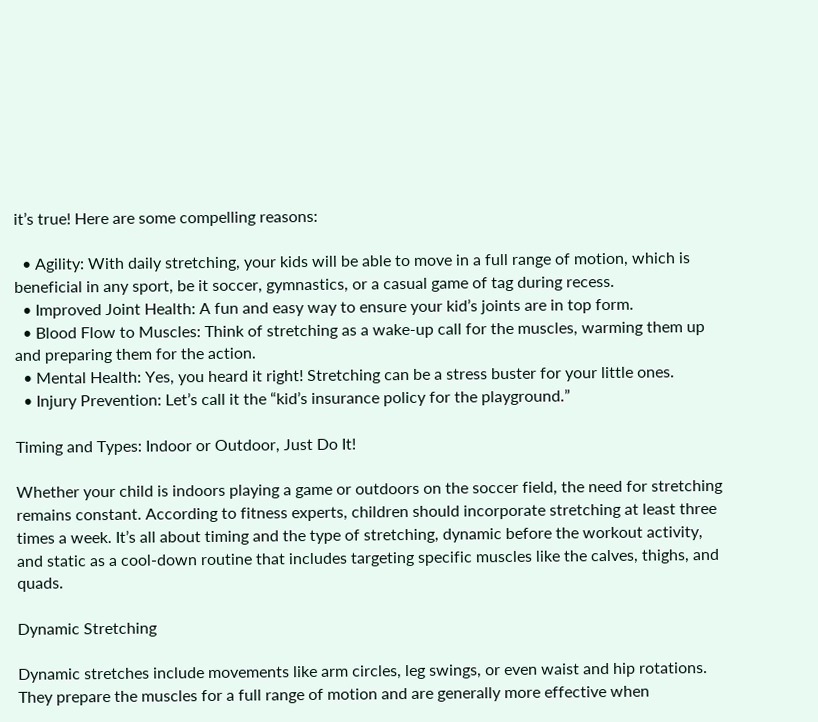it’s true! Here are some compelling reasons:

  • Agility: With daily stretching, your kids will be able to move in a full range of motion, which is beneficial in any sport, be it soccer, gymnastics, or a casual game of tag during recess.
  • Improved Joint Health: A fun and easy way to ensure your kid’s joints are in top form.
  • Blood Flow to Muscles: Think of stretching as a wake-up call for the muscles, warming them up and preparing them for the action.
  • Mental Health: Yes, you heard it right! Stretching can be a stress buster for your little ones.
  • Injury Prevention: Let’s call it the “kid’s insurance policy for the playground.”

Timing and Types: Indoor or Outdoor, Just Do It!

Whether your child is indoors playing a game or outdoors on the soccer field, the need for stretching remains constant. According to fitness experts, children should incorporate stretching at least three times a week. It’s all about timing and the type of stretching, dynamic before the workout activity, and static as a cool-down routine that includes targeting specific muscles like the calves, thighs, and quads.

Dynamic Stretching

Dynamic stretches include movements like arm circles, leg swings, or even waist and hip rotations. They prepare the muscles for a full range of motion and are generally more effective when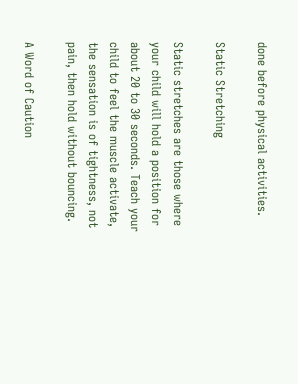done before physical activities.

Static Stretching

Static stretches are those where your child will hold a position for about 20 to 30 seconds. Teach your child to feel the muscle activate, the sensation is of tightness, not pain, then hold without bouncing.

A Word of Caution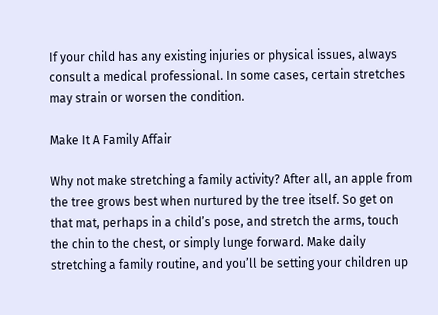If your child has any existing injuries or physical issues, always consult a medical professional. In some cases, certain stretches may strain or worsen the condition.

Make It A Family Affair

Why not make stretching a family activity? After all, an apple from the tree grows best when nurtured by the tree itself. So get on that mat, perhaps in a child’s pose, and stretch the arms, touch the chin to the chest, or simply lunge forward. Make daily stretching a family routine, and you’ll be setting your children up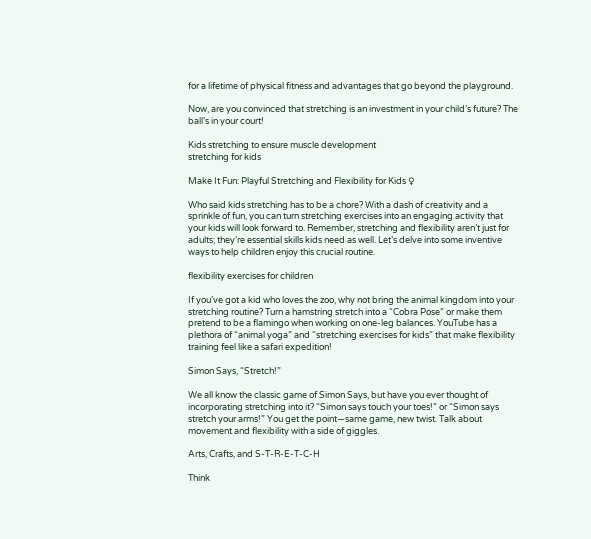for a lifetime of physical fitness and advantages that go beyond the playground.

Now, are you convinced that stretching is an investment in your child’s future? The ball’s in your court!

Kids stretching to ensure muscle development
stretching for kids

Make It Fun: Playful Stretching and Flexibility for Kids ♀

Who said kids stretching has to be a chore? With a dash of creativity and a sprinkle of fun, you can turn stretching exercises into an engaging activity that your kids will look forward to. Remember, stretching and flexibility aren’t just for adults; they’re essential skills kids need as well. Let’s delve into some inventive ways to help children enjoy this crucial routine.

flexibility exercises for children

If you’ve got a kid who loves the zoo, why not bring the animal kingdom into your stretching routine? Turn a hamstring stretch into a “Cobra Pose” or make them pretend to be a flamingo when working on one-leg balances. YouTube has a plethora of “animal yoga” and “stretching exercises for kids” that make flexibility training feel like a safari expedition!

Simon Says, “Stretch!”

We all know the classic game of Simon Says, but have you ever thought of incorporating stretching into it? “Simon says touch your toes!” or “Simon says stretch your arms!” You get the point—same game, new twist. Talk about movement and flexibility with a side of giggles.

Arts, Crafts, and S-T-R-E-T-C-H

Think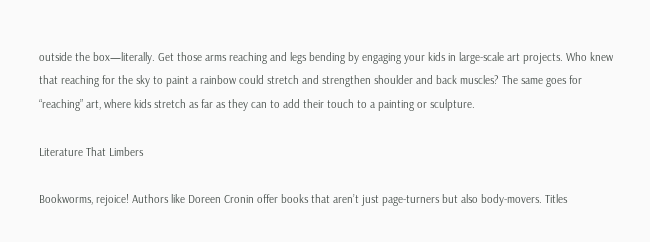outside the box—literally. Get those arms reaching and legs bending by engaging your kids in large-scale art projects. Who knew that reaching for the sky to paint a rainbow could stretch and strengthen shoulder and back muscles? The same goes for “reaching” art, where kids stretch as far as they can to add their touch to a painting or sculpture.

Literature That Limbers

Bookworms, rejoice! Authors like Doreen Cronin offer books that aren’t just page-turners but also body-movers. Titles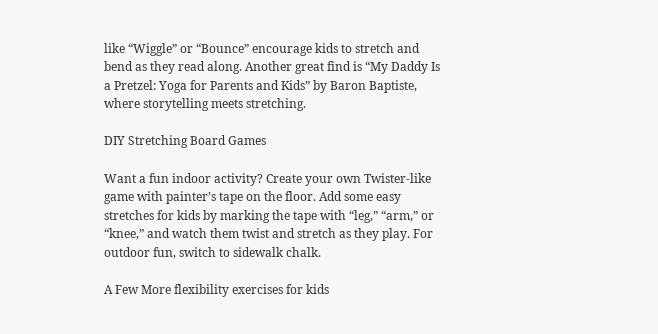like “Wiggle” or “Bounce” encourage kids to stretch and bend as they read along. Another great find is “My Daddy Is a Pretzel: Yoga for Parents and Kids” by Baron Baptiste, where storytelling meets stretching.

DIY Stretching Board Games

Want a fun indoor activity? Create your own Twister-like game with painter’s tape on the floor. Add some easy stretches for kids by marking the tape with “leg,” “arm,” or “knee,” and watch them twist and stretch as they play. For outdoor fun, switch to sidewalk chalk.

A Few More flexibility exercises for kids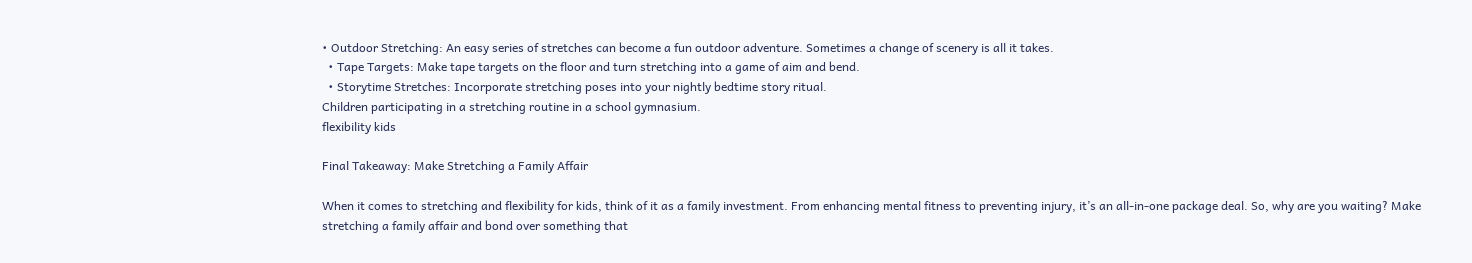• Outdoor Stretching: An easy series of stretches can become a fun outdoor adventure. Sometimes a change of scenery is all it takes.
  • Tape Targets: Make tape targets on the floor and turn stretching into a game of aim and bend.
  • Storytime Stretches: Incorporate stretching poses into your nightly bedtime story ritual.
Children participating in a stretching routine in a school gymnasium.
flexibility kids

Final Takeaway: Make Stretching a Family Affair

When it comes to stretching and flexibility for kids, think of it as a family investment. From enhancing mental fitness to preventing injury, it’s an all-in-one package deal. So, why are you waiting? Make stretching a family affair and bond over something that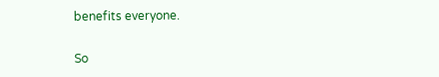benefits everyone.

So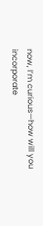now, I’m curious—how will you incorporate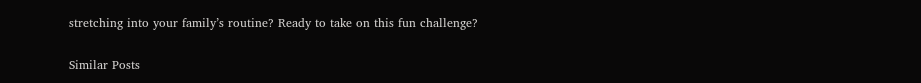stretching into your family’s routine? Ready to take on this fun challenge?

Similar Posts